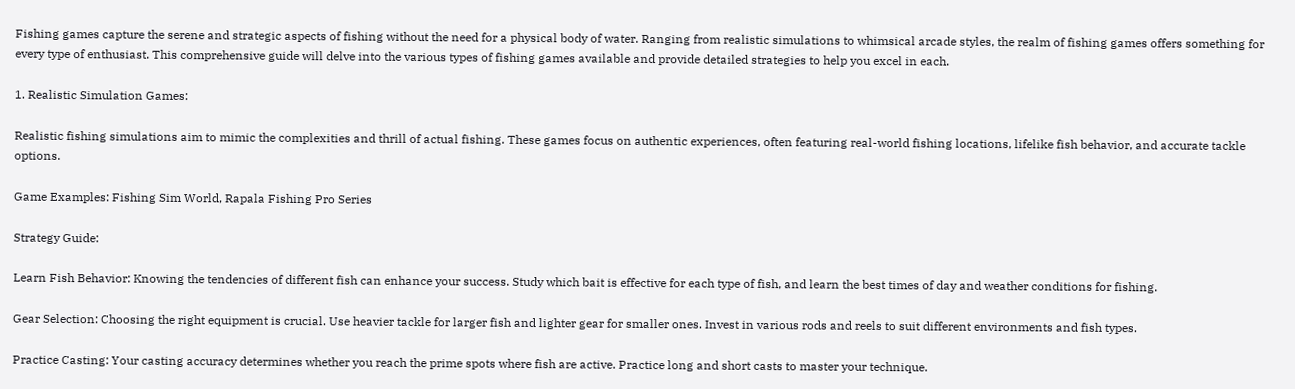Fishing games capture the serene and strategic aspects of fishing without the need for a physical body of water. Ranging from realistic simulations to whimsical arcade styles, the realm of fishing games offers something for every type of enthusiast. This comprehensive guide will delve into the various types of fishing games available and provide detailed strategies to help you excel in each.

1. Realistic Simulation Games:

Realistic fishing simulations aim to mimic the complexities and thrill of actual fishing. These games focus on authentic experiences, often featuring real-world fishing locations, lifelike fish behavior, and accurate tackle options.

Game Examples: Fishing Sim World, Rapala Fishing Pro Series

Strategy Guide:

Learn Fish Behavior: Knowing the tendencies of different fish can enhance your success. Study which bait is effective for each type of fish, and learn the best times of day and weather conditions for fishing.

Gear Selection: Choosing the right equipment is crucial. Use heavier tackle for larger fish and lighter gear for smaller ones. Invest in various rods and reels to suit different environments and fish types.

Practice Casting: Your casting accuracy determines whether you reach the prime spots where fish are active. Practice long and short casts to master your technique.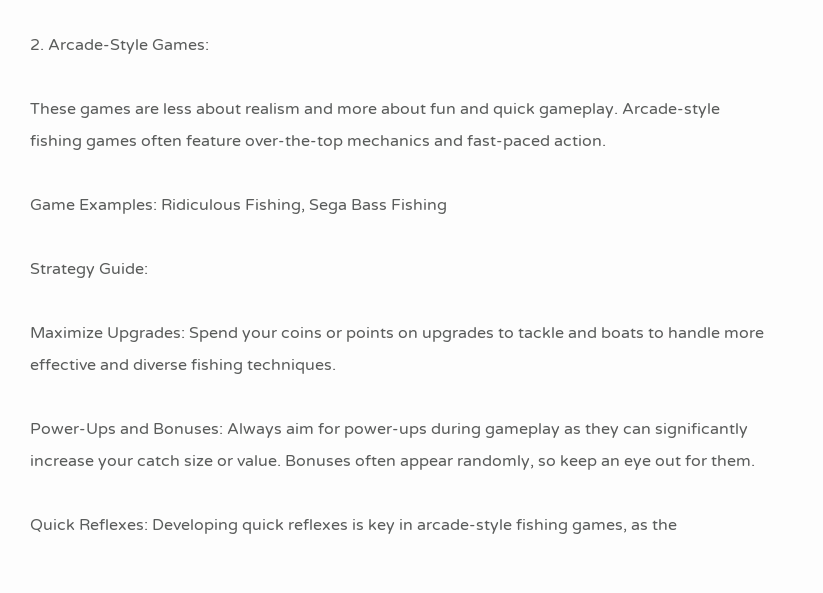2. Arcade-Style Games:

These games are less about realism and more about fun and quick gameplay. Arcade-style fishing games often feature over-the-top mechanics and fast-paced action.

Game Examples: Ridiculous Fishing, Sega Bass Fishing

Strategy Guide:

Maximize Upgrades: Spend your coins or points on upgrades to tackle and boats to handle more effective and diverse fishing techniques.

Power-Ups and Bonuses: Always aim for power-ups during gameplay as they can significantly increase your catch size or value. Bonuses often appear randomly, so keep an eye out for them.

Quick Reflexes: Developing quick reflexes is key in arcade-style fishing games, as the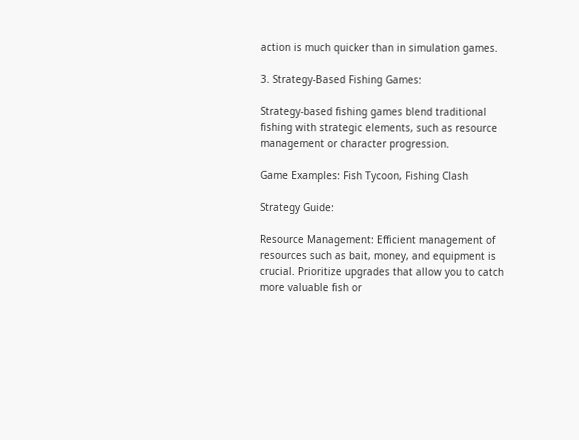action is much quicker than in simulation games.

3. Strategy-Based Fishing Games:

Strategy-based fishing games blend traditional fishing with strategic elements, such as resource management or character progression.

Game Examples: Fish Tycoon, Fishing Clash

Strategy Guide:

Resource Management: Efficient management of resources such as bait, money, and equipment is crucial. Prioritize upgrades that allow you to catch more valuable fish or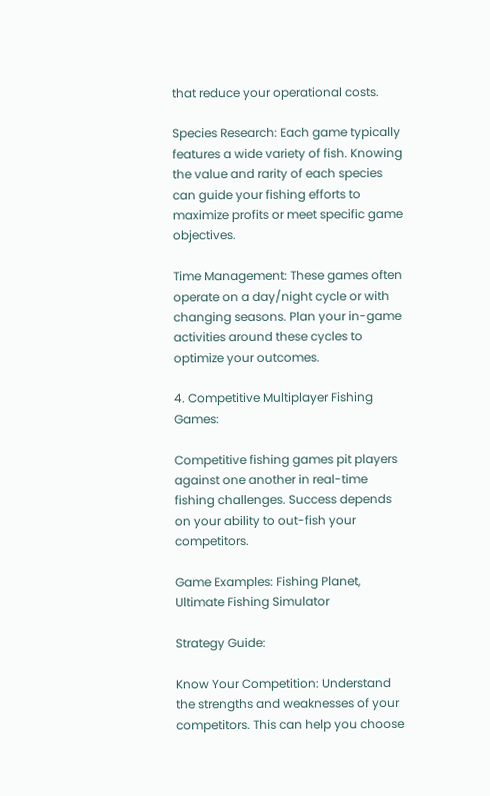that reduce your operational costs.

Species Research: Each game typically features a wide variety of fish. Knowing the value and rarity of each species can guide your fishing efforts to maximize profits or meet specific game objectives.

Time Management: These games often operate on a day/night cycle or with changing seasons. Plan your in-game activities around these cycles to optimize your outcomes.

4. Competitive Multiplayer Fishing Games:

Competitive fishing games pit players against one another in real-time fishing challenges. Success depends on your ability to out-fish your competitors.

Game Examples: Fishing Planet, Ultimate Fishing Simulator

Strategy Guide:

Know Your Competition: Understand the strengths and weaknesses of your competitors. This can help you choose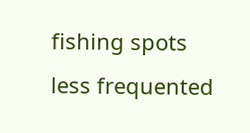fishing spots less frequented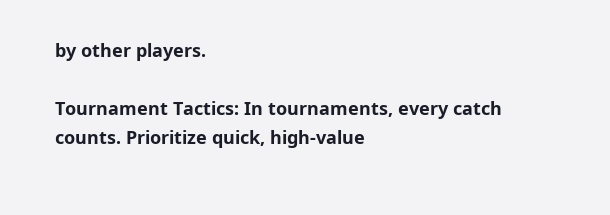by other players.

Tournament Tactics: In tournaments, every catch counts. Prioritize quick, high-value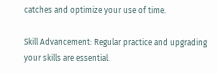catches and optimize your use of time.

Skill Advancement: Regular practice and upgrading your skills are essential.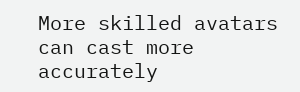More skilled avatars can cast more accurately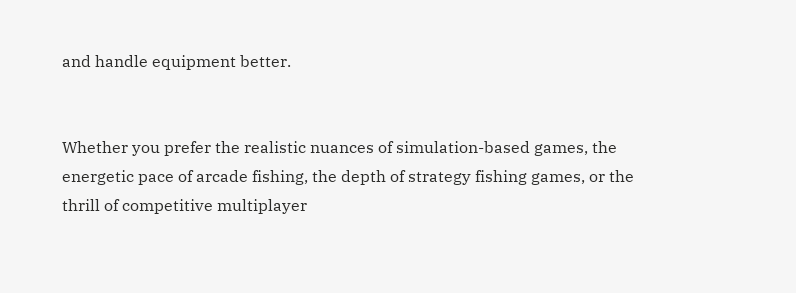and handle equipment better.


Whether you prefer the realistic nuances of simulation-based games, the energetic pace of arcade fishing, the depth of strategy fishing games, or the thrill of competitive multiplayer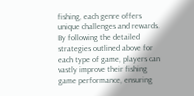fishing, each genre offers unique challenges and rewards. By following the detailed strategies outlined above for each type of game, players can vastly improve their fishing game performance, ensuring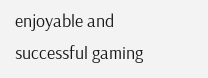enjoyable and successful gaming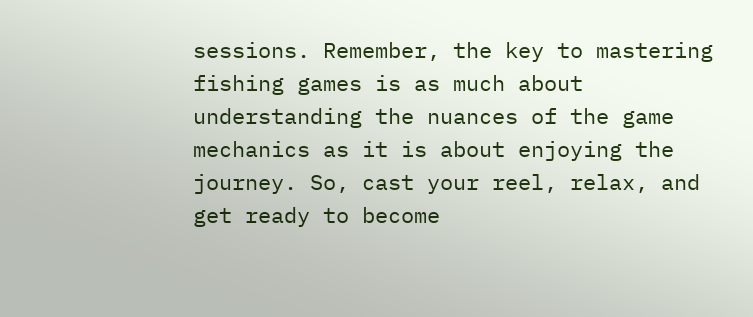sessions. Remember, the key to mastering fishing games is as much about understanding the nuances of the game mechanics as it is about enjoying the journey. So, cast your reel, relax, and get ready to become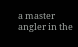a master angler in the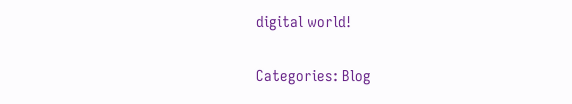digital world!

Categories: Blog